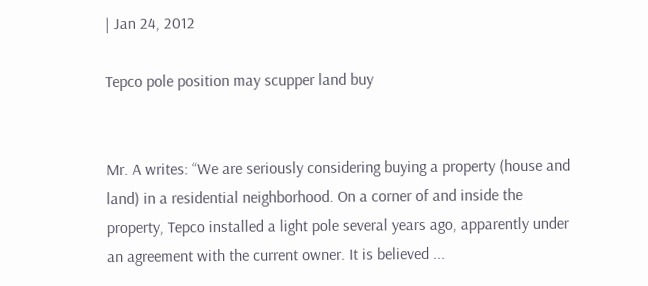| Jan 24, 2012

Tepco pole position may scupper land buy


Mr. A writes: “We are seriously considering buying a property (house and land) in a residential neighborhood. On a corner of and inside the property, Tepco installed a light pole several years ago, apparently under an agreement with the current owner. It is believed ...